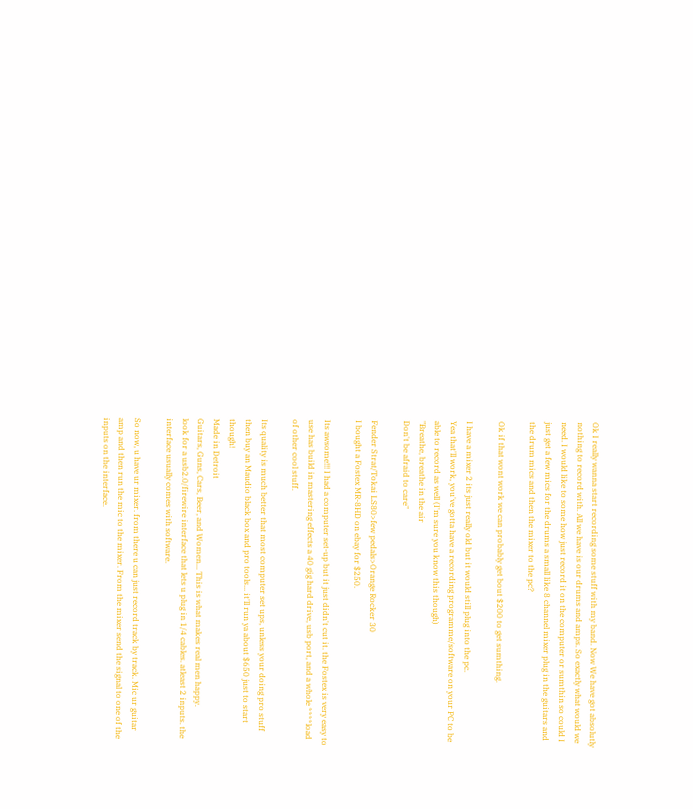Ok I really wanna start recording some stuff with my band. Now We have got absolutly nothing to record with. All we have is our drums and amps. So exactly what would we need. I would like to some how just record it on the computer or sumthin so could I just get a few mics for the drums a small like 8 channel mixer plug in the guitars and the drum mics and then the mixer to the pc?

Ok if that wont work we can probably get bout $200 to get sumthing.

I have a mixer 2 its just really old but it would still plug into the pc.
Yea that'll work, you've gotta have a recording programme/software on your PC to be able to record as well (I'm sure you know this though)
"Breathe, breathe in the air
Don't be afraid to care"

Fender Strat/Tokai LS80>few pedals>Orange Rocker 30
I bought a Fostex MR-8HD on ebay for $250.

Its awsome!!! I had a computer set-up but it just didn't cut it. the Fostex is very easy to use has build in mastering effects a 40 gig hard drive, usb port, and a whole ****load of other cool stuff.

Its quality is much better that most computer set ups, unless your doing pro stuff then buy an Maudio black box and pro tools... it'll run ya about $650 just to start though!
Made in Detroit
Guitars, Guns, Cars, Beer, and Women... This is what makes real men happy.
look for a usb2.0/firewire interface that lets u plug in 1/4 cables. atleast 2 inputs. the interface usually comes with software.

So now, u have ur mixer. from there u can just record track by track. Mic ur guitar amp and then run the mic to the mixer. From the mixer send the signal to one of the inputs on the interface.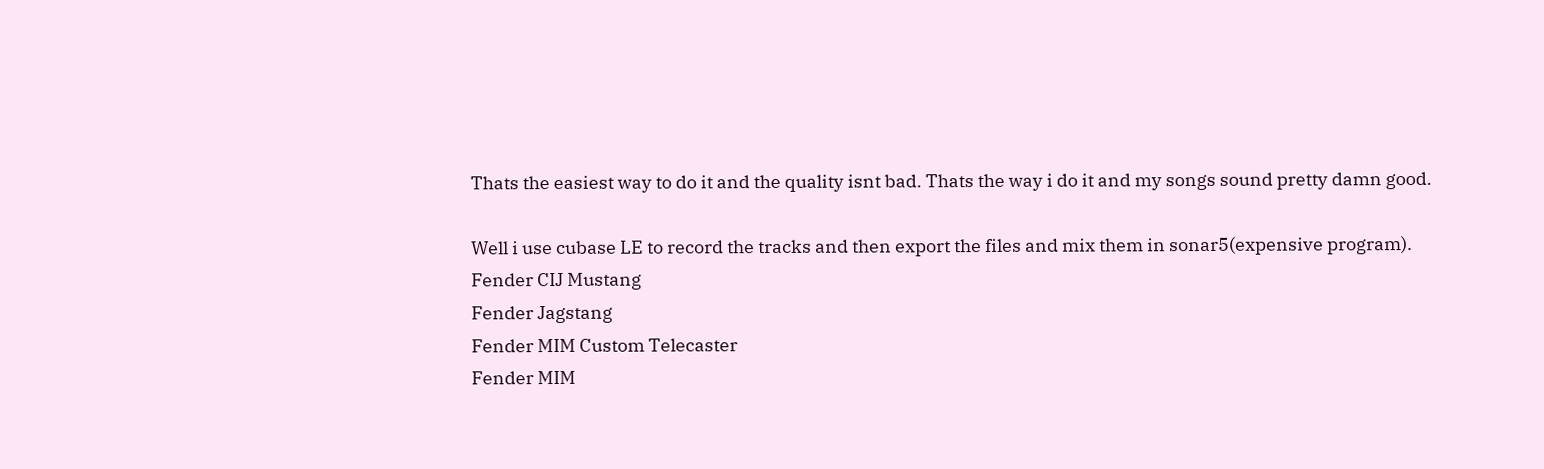Thats the easiest way to do it and the quality isnt bad. Thats the way i do it and my songs sound pretty damn good.

Well i use cubase LE to record the tracks and then export the files and mix them in sonar5(expensive program).
Fender CIJ Mustang
Fender Jagstang
Fender MIM Custom Telecaster
Fender MIM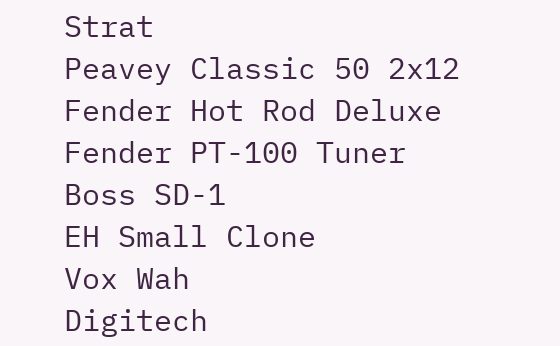Strat
Peavey Classic 50 2x12
Fender Hot Rod Deluxe
Fender PT-100 Tuner
Boss SD-1
EH Small Clone
Vox Wah
Digitech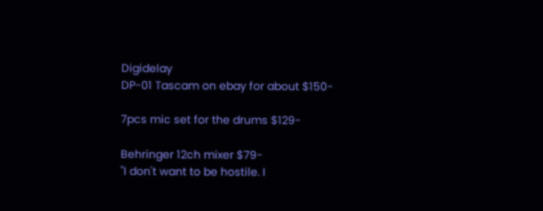Digidelay
DP-01 Tascam on ebay for about $150-

7pcs mic set for the drums $129-

Behringer 12ch mixer $79-
"I don't want to be hostile. I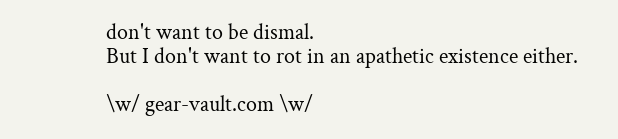don't want to be dismal.
But I don't want to rot in an apathetic existence either.

\w/ gear-vault.com \w/